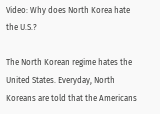Video: Why does North Korea hate the U.S.?

The North Korean regime hates the United States. Everyday, North Koreans are told that the Americans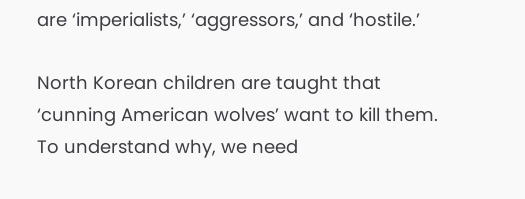are ‘imperialists,’ ‘aggressors,’ and ‘hostile.’

North Korean children are taught that ‘cunning American wolves’ want to kill them. To understand why, we need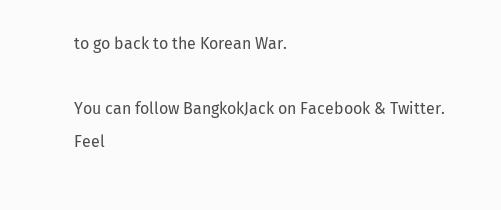to go back to the Korean War.

You can follow BangkokJack on Facebook & Twitter.  Feel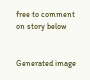free to comment on story below


Generated image